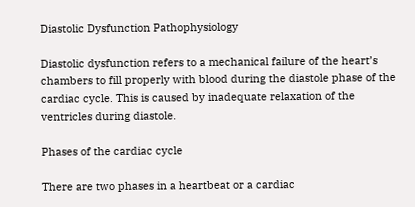Diastolic Dysfunction Pathophysiology

Diastolic dysfunction refers to a mechanical failure of the heart’s chambers to fill properly with blood during the diastole phase of the cardiac cycle. This is caused by inadequate relaxation of the ventricles during diastole.

Phases of the cardiac cycle

There are two phases in a heartbeat or a cardiac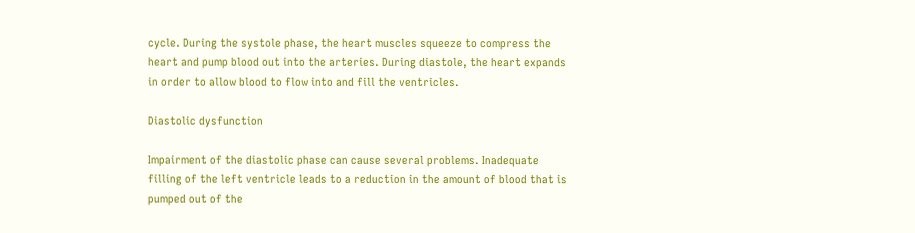cycle. During the systole phase, the heart muscles squeeze to compress the heart and pump blood out into the arteries. During diastole, the heart expands in order to allow blood to flow into and fill the ventricles.

Diastolic dysfunction

Impairment of the diastolic phase can cause several problems. Inadequate filling of the left ventricle leads to a reduction in the amount of blood that is pumped out of the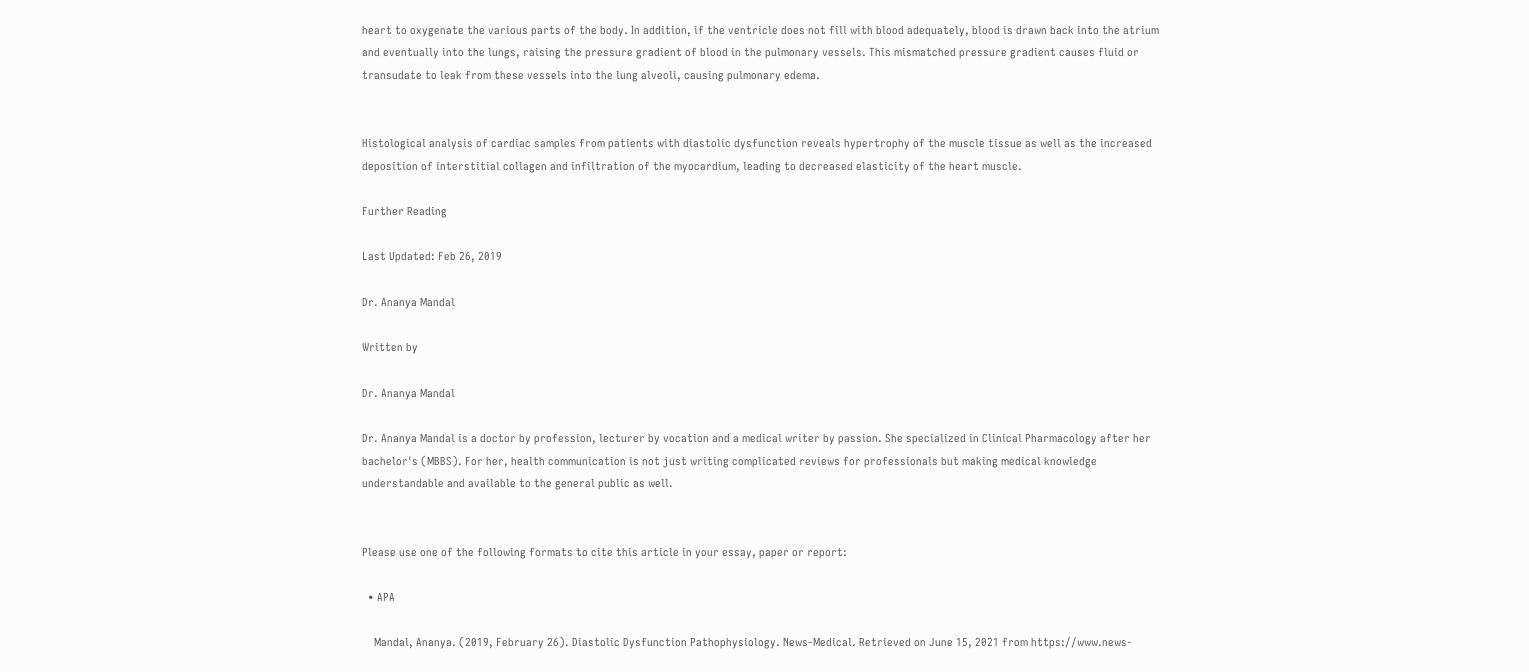heart to oxygenate the various parts of the body. In addition, if the ventricle does not fill with blood adequately, blood is drawn back into the atrium and eventually into the lungs, raising the pressure gradient of blood in the pulmonary vessels. This mismatched pressure gradient causes fluid or transudate to leak from these vessels into the lung alveoli, causing pulmonary edema.


Histological analysis of cardiac samples from patients with diastolic dysfunction reveals hypertrophy of the muscle tissue as well as the increased deposition of interstitial collagen and infiltration of the myocardium, leading to decreased elasticity of the heart muscle.

Further Reading

Last Updated: Feb 26, 2019

Dr. Ananya Mandal

Written by

Dr. Ananya Mandal

Dr. Ananya Mandal is a doctor by profession, lecturer by vocation and a medical writer by passion. She specialized in Clinical Pharmacology after her bachelor's (MBBS). For her, health communication is not just writing complicated reviews for professionals but making medical knowledge understandable and available to the general public as well.


Please use one of the following formats to cite this article in your essay, paper or report:

  • APA

    Mandal, Ananya. (2019, February 26). Diastolic Dysfunction Pathophysiology. News-Medical. Retrieved on June 15, 2021 from https://www.news-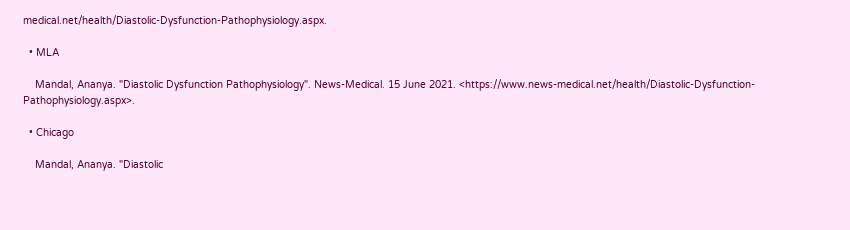medical.net/health/Diastolic-Dysfunction-Pathophysiology.aspx.

  • MLA

    Mandal, Ananya. "Diastolic Dysfunction Pathophysiology". News-Medical. 15 June 2021. <https://www.news-medical.net/health/Diastolic-Dysfunction-Pathophysiology.aspx>.

  • Chicago

    Mandal, Ananya. "Diastolic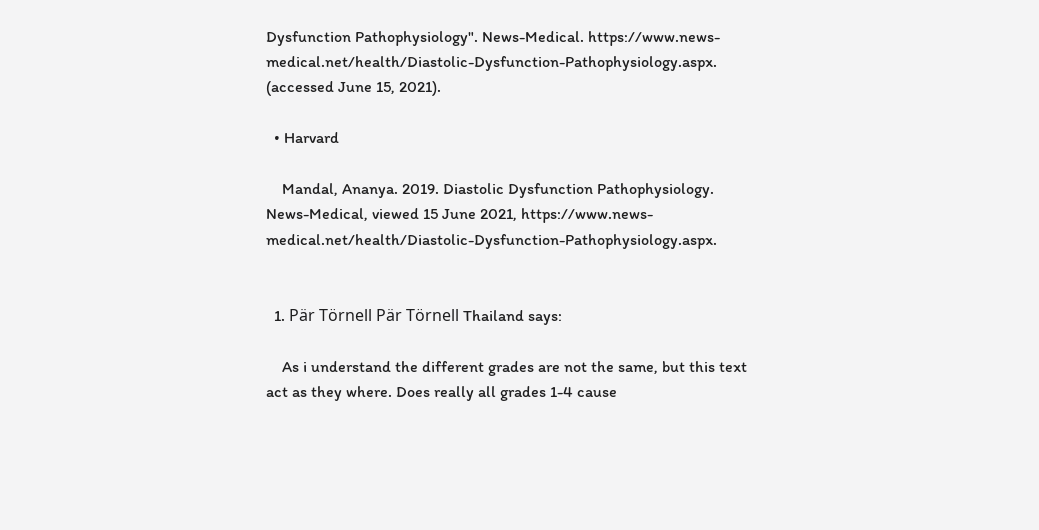Dysfunction Pathophysiology". News-Medical. https://www.news-medical.net/health/Diastolic-Dysfunction-Pathophysiology.aspx. (accessed June 15, 2021).

  • Harvard

    Mandal, Ananya. 2019. Diastolic Dysfunction Pathophysiology. News-Medical, viewed 15 June 2021, https://www.news-medical.net/health/Diastolic-Dysfunction-Pathophysiology.aspx.


  1. Pär Törnell Pär Törnell Thailand says:

    As i understand the different grades are not the same, but this text act as they where. Does really all grades 1-4 cause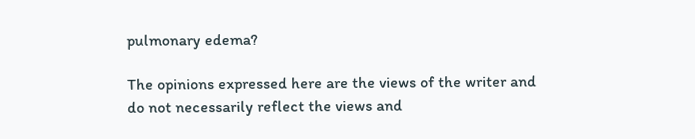pulmonary edema?

The opinions expressed here are the views of the writer and do not necessarily reflect the views and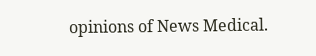opinions of News Medical.